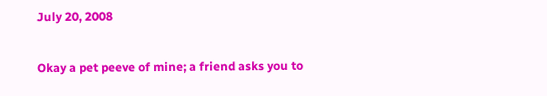July 20, 2008

Okay a pet peeve of mine; a friend asks you to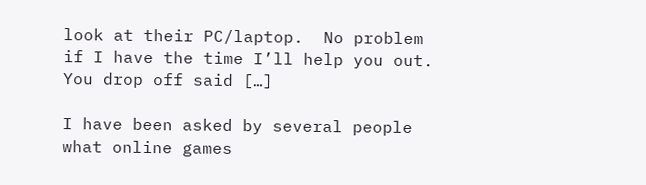look at their PC/laptop.  No problem if I have the time I’ll help you out. You drop off said […]

I have been asked by several people what online games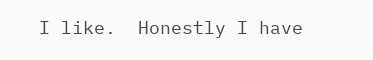I like.  Honestly I have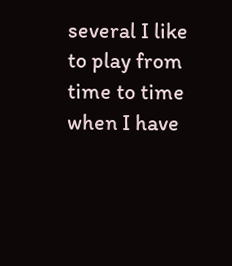several I like to play from time to time when I have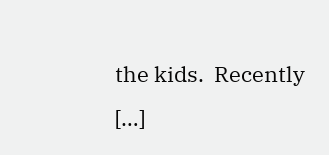the kids.  Recently […]